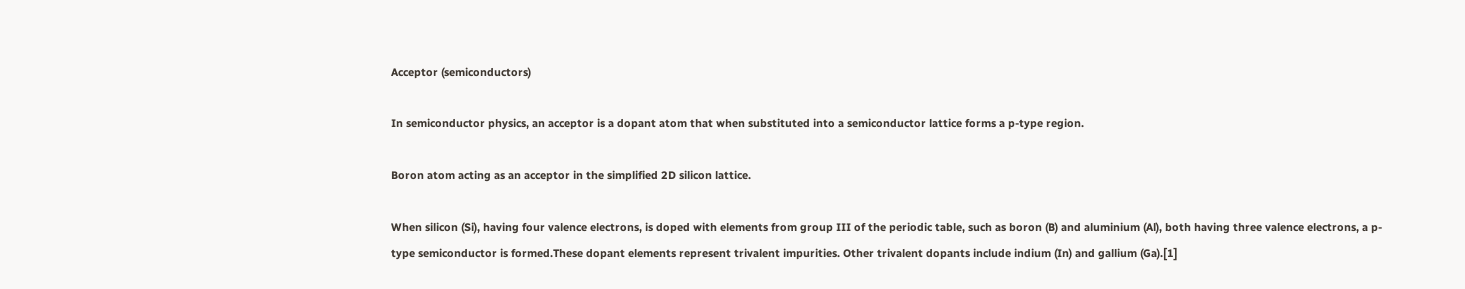Acceptor (semiconductors)

In semiconductor physics, an acceptor is a dopant atom that when substituted into a semiconductor lattice forms a p-type region.

Boron atom acting as an acceptor in the simplified 2D silicon lattice.

When silicon (Si), having four valence electrons, is doped with elements from group III of the periodic table, such as boron (B) and aluminium (Al), both having three valence electrons, a p-type semiconductor is formed.These dopant elements represent trivalent impurities. Other trivalent dopants include indium (In) and gallium (Ga).[1]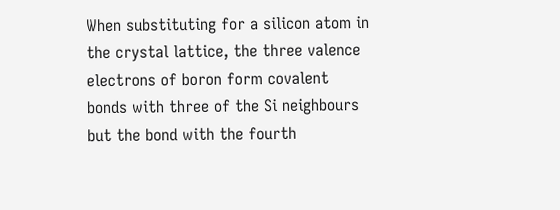When substituting for a silicon atom in the crystal lattice, the three valence electrons of boron form covalent bonds with three of the Si neighbours but the bond with the fourth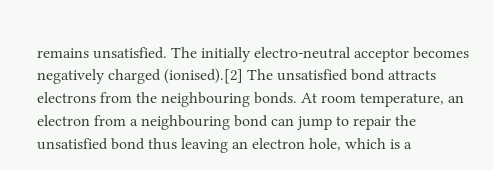remains unsatisfied. The initially electro-neutral acceptor becomes negatively charged (ionised).[2] The unsatisfied bond attracts electrons from the neighbouring bonds. At room temperature, an electron from a neighbouring bond can jump to repair the unsatisfied bond thus leaving an electron hole, which is a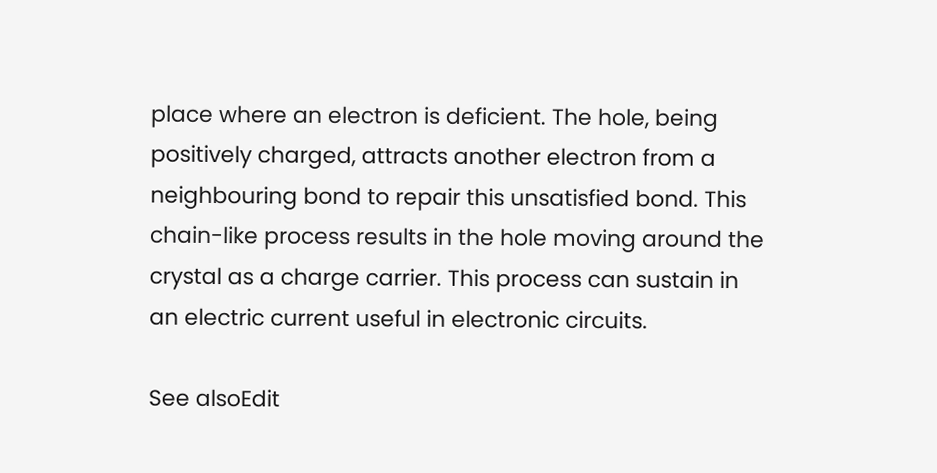place where an electron is deficient. The hole, being positively charged, attracts another electron from a neighbouring bond to repair this unsatisfied bond. This chain-like process results in the hole moving around the crystal as a charge carrier. This process can sustain in an electric current useful in electronic circuits.

See alsoEdit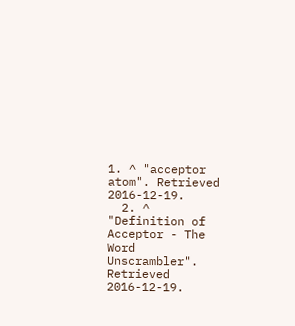1. ^ "acceptor atom". Retrieved 2016-12-19.
  2. ^ "Definition of Acceptor - The Word Unscrambler". Retrieved 2016-12-19.